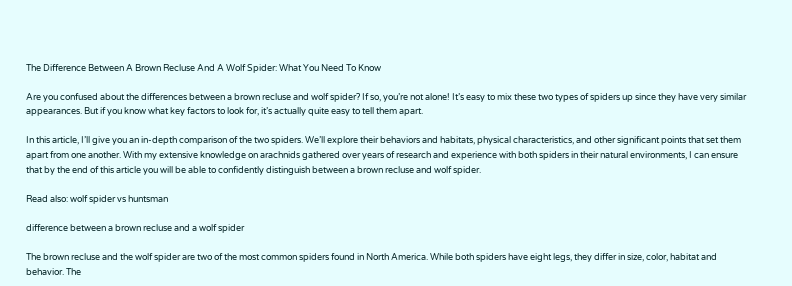The Difference Between A Brown Recluse And A Wolf Spider: What You Need To Know

Are you confused about the differences between a brown recluse and wolf spider? If so, you’re not alone! It’s easy to mix these two types of spiders up since they have very similar appearances. But if you know what key factors to look for, it’s actually quite easy to tell them apart.

In this article, I’ll give you an in-depth comparison of the two spiders. We’ll explore their behaviors and habitats, physical characteristics, and other significant points that set them apart from one another. With my extensive knowledge on arachnids gathered over years of research and experience with both spiders in their natural environments, I can ensure that by the end of this article you will be able to confidently distinguish between a brown recluse and wolf spider.

Read also: wolf spider vs huntsman

difference between a brown recluse and a wolf spider

The brown recluse and the wolf spider are two of the most common spiders found in North America. While both spiders have eight legs, they differ in size, color, habitat and behavior. The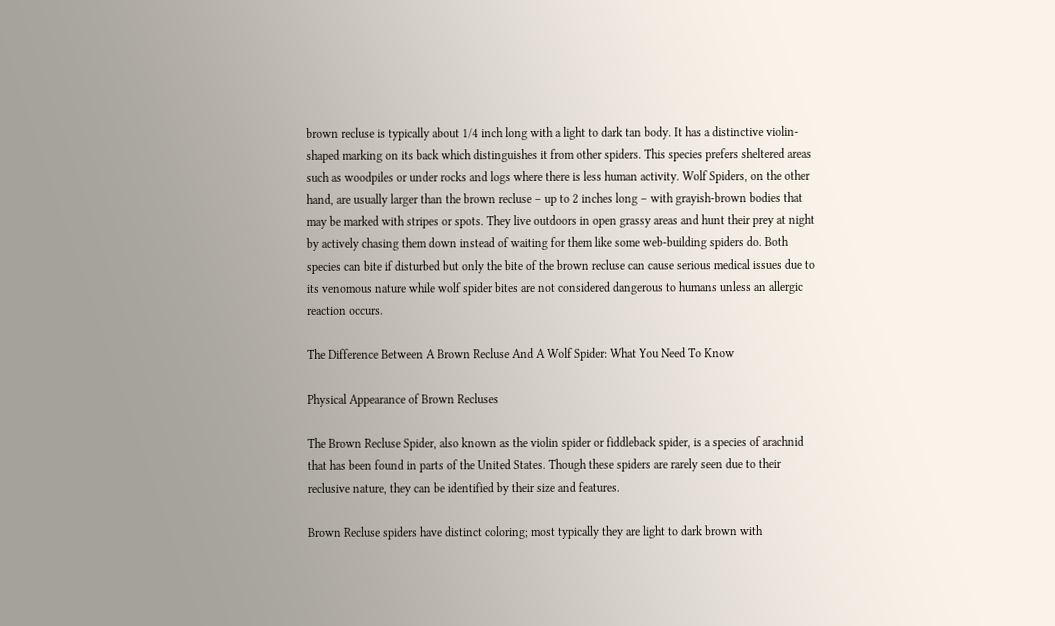brown recluse is typically about 1/4 inch long with a light to dark tan body. It has a distinctive violin-shaped marking on its back which distinguishes it from other spiders. This species prefers sheltered areas such as woodpiles or under rocks and logs where there is less human activity. Wolf Spiders, on the other hand, are usually larger than the brown recluse – up to 2 inches long – with grayish-brown bodies that may be marked with stripes or spots. They live outdoors in open grassy areas and hunt their prey at night by actively chasing them down instead of waiting for them like some web-building spiders do. Both species can bite if disturbed but only the bite of the brown recluse can cause serious medical issues due to its venomous nature while wolf spider bites are not considered dangerous to humans unless an allergic reaction occurs.

The Difference Between A Brown Recluse And A Wolf Spider: What You Need To Know

Physical Appearance of Brown Recluses

The Brown Recluse Spider, also known as the violin spider or fiddleback spider, is a species of arachnid that has been found in parts of the United States. Though these spiders are rarely seen due to their reclusive nature, they can be identified by their size and features.

Brown Recluse spiders have distinct coloring; most typically they are light to dark brown with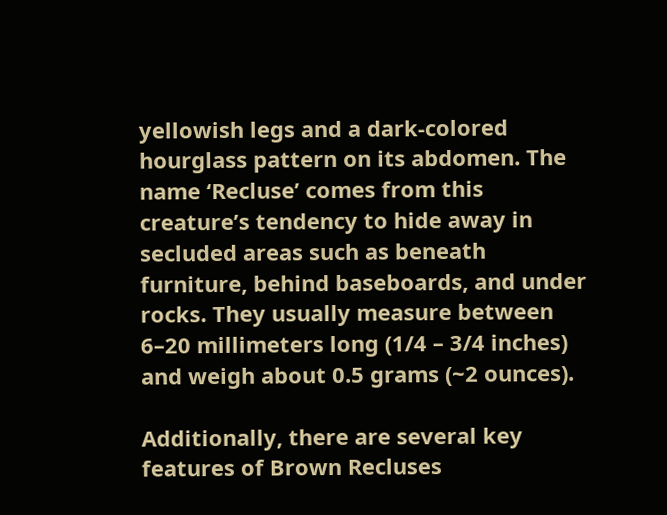yellowish legs and a dark-colored hourglass pattern on its abdomen. The name ‘Recluse’ comes from this creature’s tendency to hide away in secluded areas such as beneath furniture, behind baseboards, and under rocks. They usually measure between 6–20 millimeters long (1/4 – 3/4 inches) and weigh about 0.5 grams (~2 ounces).

Additionally, there are several key features of Brown Recluses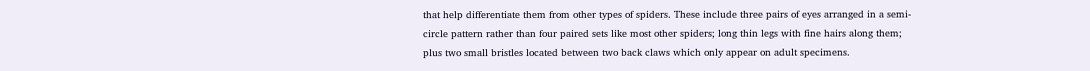that help differentiate them from other types of spiders. These include three pairs of eyes arranged in a semi-circle pattern rather than four paired sets like most other spiders; long thin legs with fine hairs along them; plus two small bristles located between two back claws which only appear on adult specimens.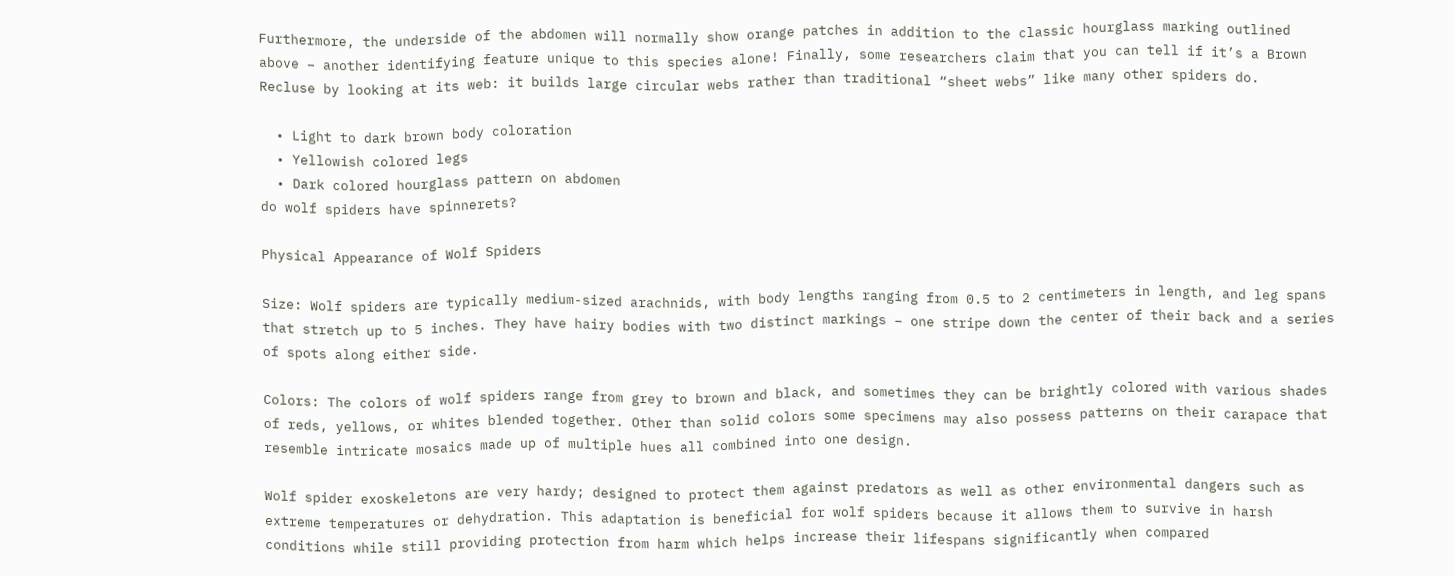Furthermore, the underside of the abdomen will normally show orange patches in addition to the classic hourglass marking outlined above – another identifying feature unique to this species alone! Finally, some researchers claim that you can tell if it’s a Brown Recluse by looking at its web: it builds large circular webs rather than traditional “sheet webs” like many other spiders do.

  • Light to dark brown body coloration
  • Yellowish colored legs
  • Dark colored hourglass pattern on abdomen
do wolf spiders have spinnerets?

Physical Appearance of Wolf Spiders

Size: Wolf spiders are typically medium-sized arachnids, with body lengths ranging from 0.5 to 2 centimeters in length, and leg spans that stretch up to 5 inches. They have hairy bodies with two distinct markings – one stripe down the center of their back and a series of spots along either side.

Colors: The colors of wolf spiders range from grey to brown and black, and sometimes they can be brightly colored with various shades of reds, yellows, or whites blended together. Other than solid colors some specimens may also possess patterns on their carapace that resemble intricate mosaics made up of multiple hues all combined into one design.

Wolf spider exoskeletons are very hardy; designed to protect them against predators as well as other environmental dangers such as extreme temperatures or dehydration. This adaptation is beneficial for wolf spiders because it allows them to survive in harsh conditions while still providing protection from harm which helps increase their lifespans significantly when compared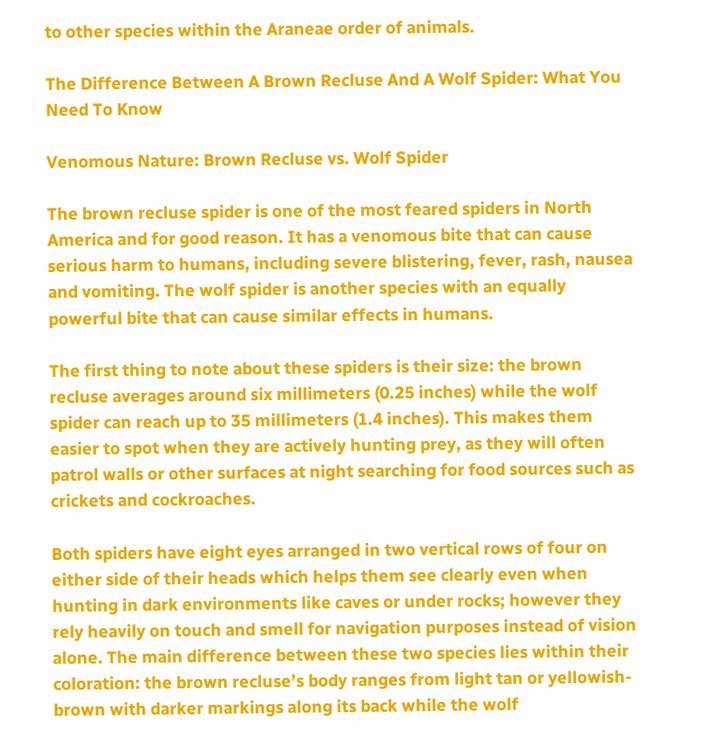to other species within the Araneae order of animals.

The Difference Between A Brown Recluse And A Wolf Spider: What You Need To Know

Venomous Nature: Brown Recluse vs. Wolf Spider

The brown recluse spider is one of the most feared spiders in North America and for good reason. It has a venomous bite that can cause serious harm to humans, including severe blistering, fever, rash, nausea and vomiting. The wolf spider is another species with an equally powerful bite that can cause similar effects in humans.

The first thing to note about these spiders is their size: the brown recluse averages around six millimeters (0.25 inches) while the wolf spider can reach up to 35 millimeters (1.4 inches). This makes them easier to spot when they are actively hunting prey, as they will often patrol walls or other surfaces at night searching for food sources such as crickets and cockroaches.

Both spiders have eight eyes arranged in two vertical rows of four on either side of their heads which helps them see clearly even when hunting in dark environments like caves or under rocks; however they rely heavily on touch and smell for navigation purposes instead of vision alone. The main difference between these two species lies within their coloration: the brown recluse’s body ranges from light tan or yellowish-brown with darker markings along its back while the wolf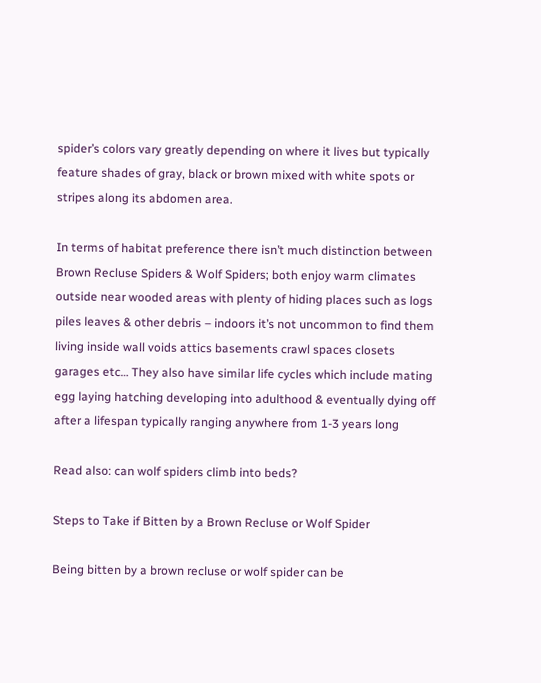spider’s colors vary greatly depending on where it lives but typically feature shades of gray, black or brown mixed with white spots or stripes along its abdomen area.

In terms of habitat preference there isn’t much distinction between Brown Recluse Spiders & Wolf Spiders; both enjoy warm climates outside near wooded areas with plenty of hiding places such as logs piles leaves & other debris – indoors it’s not uncommon to find them living inside wall voids attics basements crawl spaces closets garages etc… They also have similar life cycles which include mating egg laying hatching developing into adulthood & eventually dying off after a lifespan typically ranging anywhere from 1-3 years long

Read also: can wolf spiders climb into beds?

Steps to Take if Bitten by a Brown Recluse or Wolf Spider

Being bitten by a brown recluse or wolf spider can be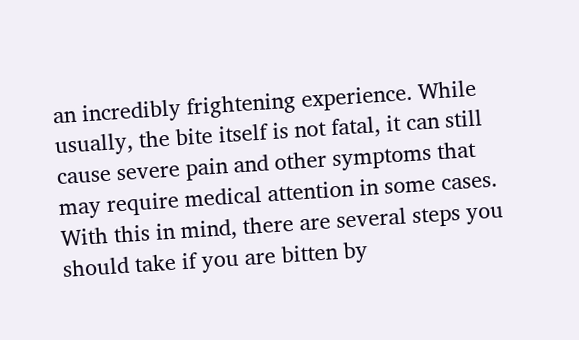an incredibly frightening experience. While usually, the bite itself is not fatal, it can still cause severe pain and other symptoms that may require medical attention in some cases. With this in mind, there are several steps you should take if you are bitten by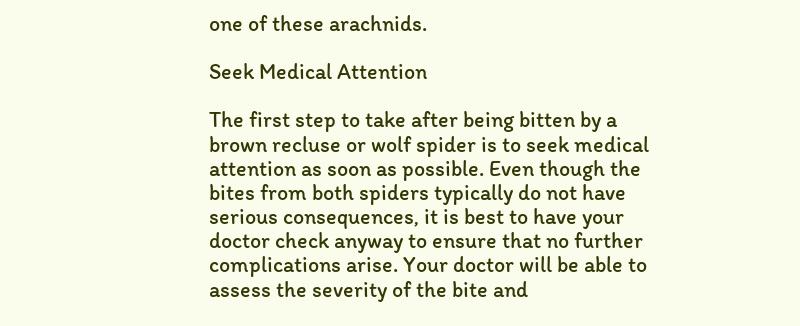one of these arachnids.

Seek Medical Attention

The first step to take after being bitten by a brown recluse or wolf spider is to seek medical attention as soon as possible. Even though the bites from both spiders typically do not have serious consequences, it is best to have your doctor check anyway to ensure that no further complications arise. Your doctor will be able to assess the severity of the bite and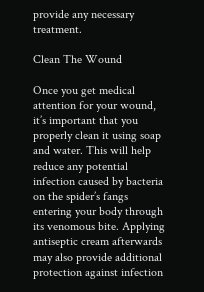provide any necessary treatment.

Clean The Wound

Once you get medical attention for your wound, it’s important that you properly clean it using soap and water. This will help reduce any potential infection caused by bacteria on the spider’s fangs entering your body through its venomous bite. Applying antiseptic cream afterwards may also provide additional protection against infection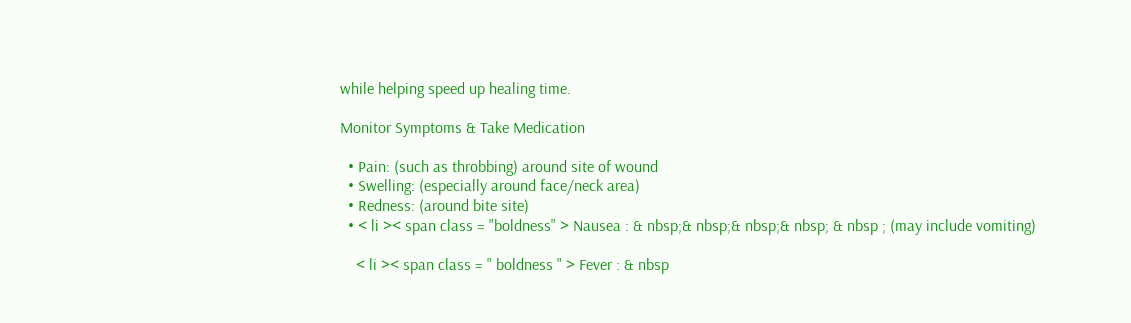while helping speed up healing time.

Monitor Symptoms & Take Medication

  • Pain: (such as throbbing) around site of wound
  • Swelling: (especially around face/neck area)
  • Redness: (around bite site)
  • < li >< span class = "boldness" > Nausea : & nbsp;& nbsp;& nbsp;& nbsp; & nbsp ; (may include vomiting)

    < li >< span class = " boldness " > Fever : & nbsp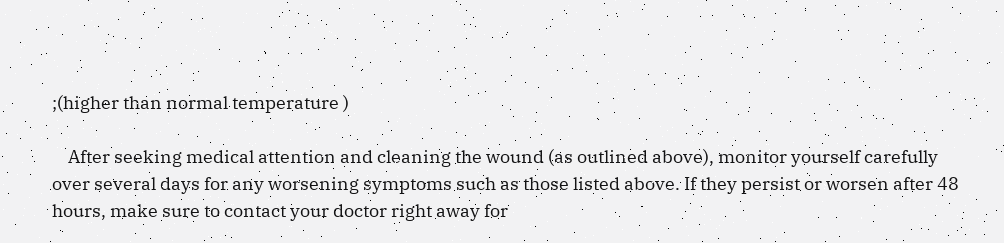;(higher than normal temperature )

    After seeking medical attention and cleaning the wound (as outlined above), monitor yourself carefully over several days for any worsening symptoms such as those listed above. If they persist or worsen after 48 hours, make sure to contact your doctor right away for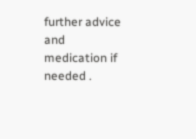further advice and medication if needed .